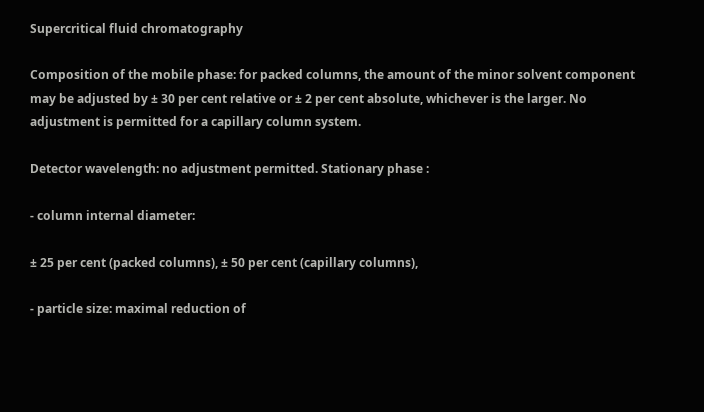Supercritical fluid chromatography

Composition of the mobile phase: for packed columns, the amount of the minor solvent component may be adjusted by ± 30 per cent relative or ± 2 per cent absolute, whichever is the larger. No adjustment is permitted for a capillary column system.

Detector wavelength: no adjustment permitted. Stationary phase :

- column internal diameter:

± 25 per cent (packed columns), ± 50 per cent (capillary columns),

- particle size: maximal reduction of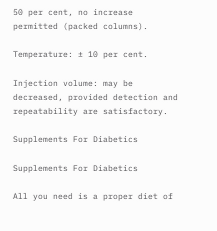50 per cent, no increase permitted (packed columns).

Temperature: ± 10 per cent.

Injection volume: may be decreased, provided detection and repeatability are satisfactory.

Supplements For Diabetics

Supplements For Diabetics

All you need is a proper diet of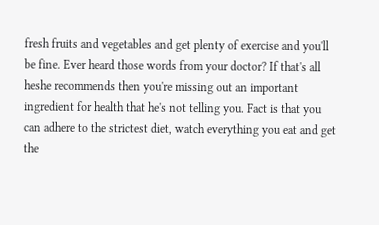fresh fruits and vegetables and get plenty of exercise and you'll be fine. Ever heard those words from your doctor? If that's all heshe recommends then you're missing out an important ingredient for health that he's not telling you. Fact is that you can adhere to the strictest diet, watch everything you eat and get the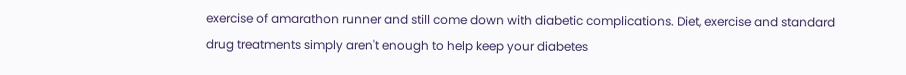exercise of amarathon runner and still come down with diabetic complications. Diet, exercise and standard drug treatments simply aren't enough to help keep your diabetes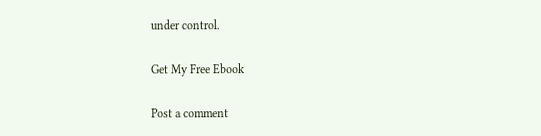under control.

Get My Free Ebook

Post a comment